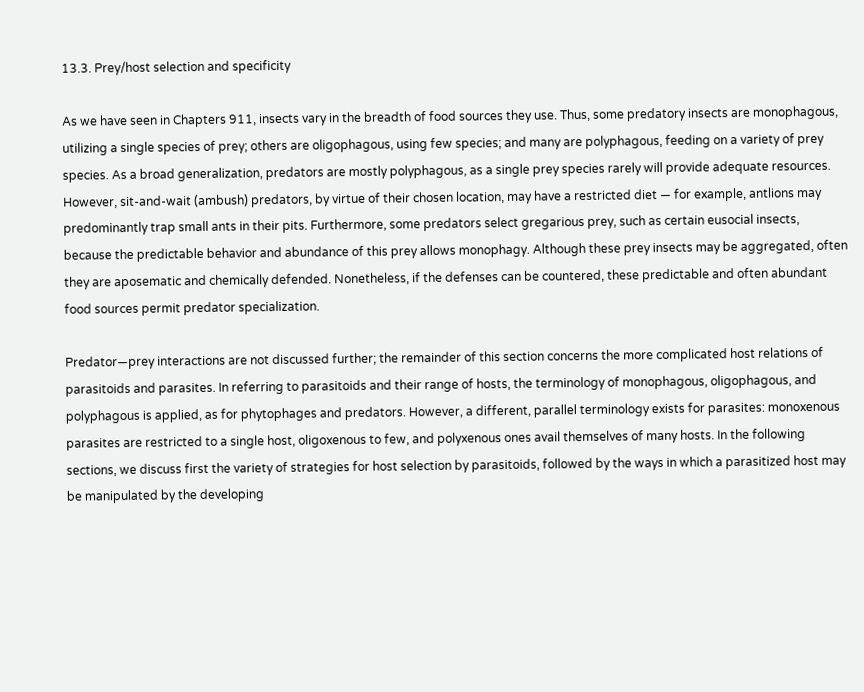13.3. Prey/host selection and specificity

As we have seen in Chapters 911, insects vary in the breadth of food sources they use. Thus, some predatory insects are monophagous, utilizing a single species of prey; others are oligophagous, using few species; and many are polyphagous, feeding on a variety of prey species. As a broad generalization, predators are mostly polyphagous, as a single prey species rarely will provide adequate resources. However, sit-and-wait (ambush) predators, by virtue of their chosen location, may have a restricted diet — for example, antlions may predominantly trap small ants in their pits. Furthermore, some predators select gregarious prey, such as certain eusocial insects, because the predictable behavior and abundance of this prey allows monophagy. Although these prey insects may be aggregated, often they are aposematic and chemically defended. Nonetheless, if the defenses can be countered, these predictable and often abundant food sources permit predator specialization.

Predator—prey interactions are not discussed further; the remainder of this section concerns the more complicated host relations of parasitoids and parasites. In referring to parasitoids and their range of hosts, the terminology of monophagous, oligophagous, and polyphagous is applied, as for phytophages and predators. However, a different, parallel terminology exists for parasites: monoxenous parasites are restricted to a single host, oligoxenous to few, and polyxenous ones avail themselves of many hosts. In the following sections, we discuss first the variety of strategies for host selection by parasitoids, followed by the ways in which a parasitized host may be manipulated by the developing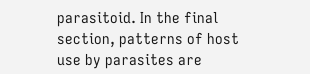parasitoid. In the final section, patterns of host use by parasites are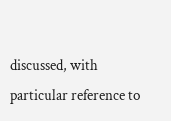discussed, with particular reference to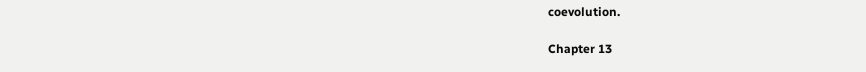coevolution.

Chapter 13